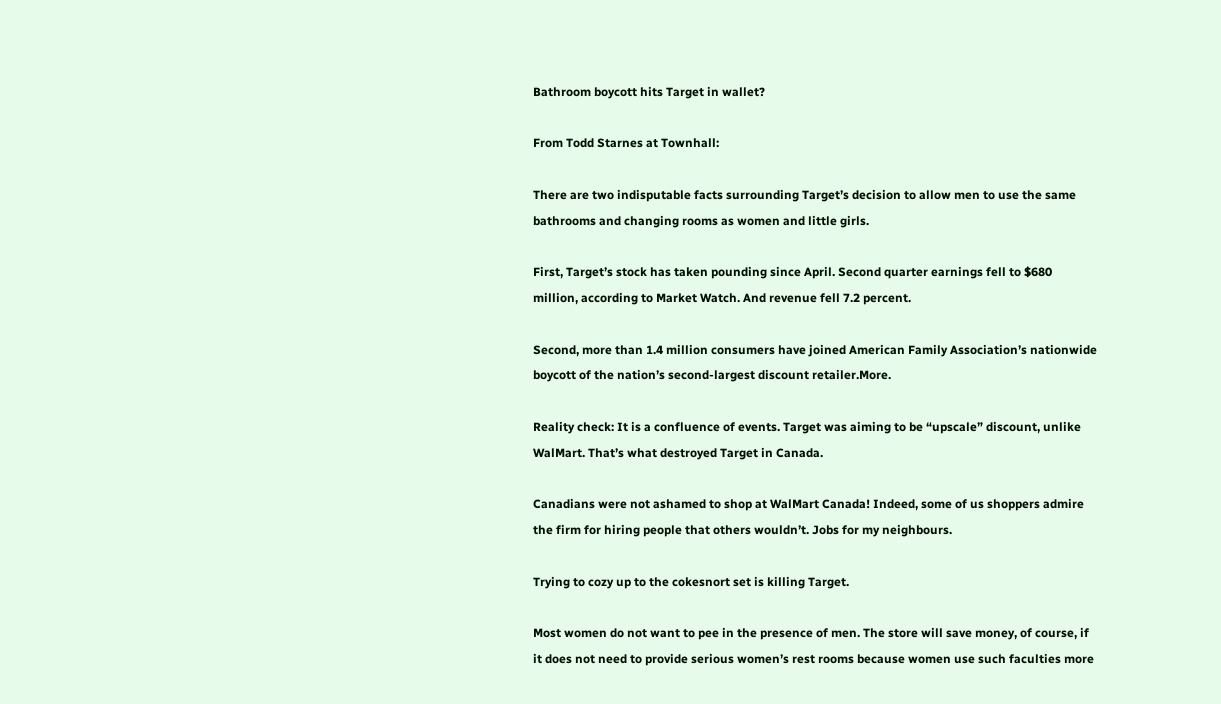Bathroom boycott hits Target in wallet?

From Todd Starnes at Townhall:

There are two indisputable facts surrounding Target’s decision to allow men to use the same bathrooms and changing rooms as women and little girls.

First, Target’s stock has taken pounding since April. Second quarter earnings fell to $680 million, according to Market Watch. And revenue fell 7.2 percent.

Second, more than 1.4 million consumers have joined American Family Association’s nationwide boycott of the nation’s second-largest discount retailer.More.

Reality check: It is a confluence of events. Target was aiming to be “upscale” discount, unlike WalMart. That’s what destroyed Target in Canada.

Canadians were not ashamed to shop at WalMart Canada! Indeed, some of us shoppers admire the firm for hiring people that others wouldn’t. Jobs for my neighbours.

Trying to cozy up to the cokesnort set is killing Target.

Most women do not want to pee in the presence of men. The store will save money, of course, if it does not need to provide serious women’s rest rooms because women use such faculties more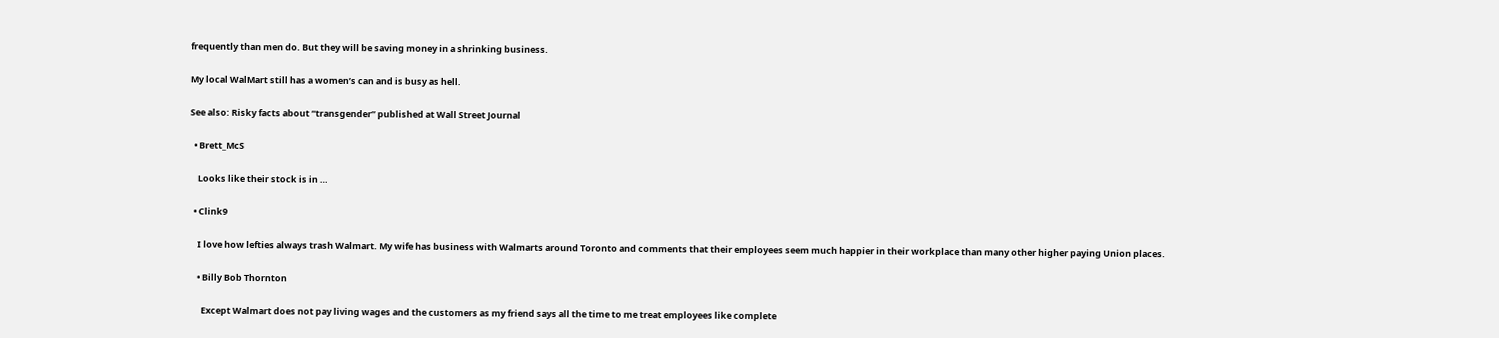frequently than men do. But they will be saving money in a shrinking business.

My local WalMart still has a women’s can and is busy as hell.

See also: Risky facts about “transgender” published at Wall Street Journal

  • Brett_McS

    Looks like their stock is in …

  • Clink9

    I love how lefties always trash Walmart. My wife has business with Walmarts around Toronto and comments that their employees seem much happier in their workplace than many other higher paying Union places.

    • Billy Bob Thornton

      Except Walmart does not pay living wages and the customers as my friend says all the time to me treat employees like complete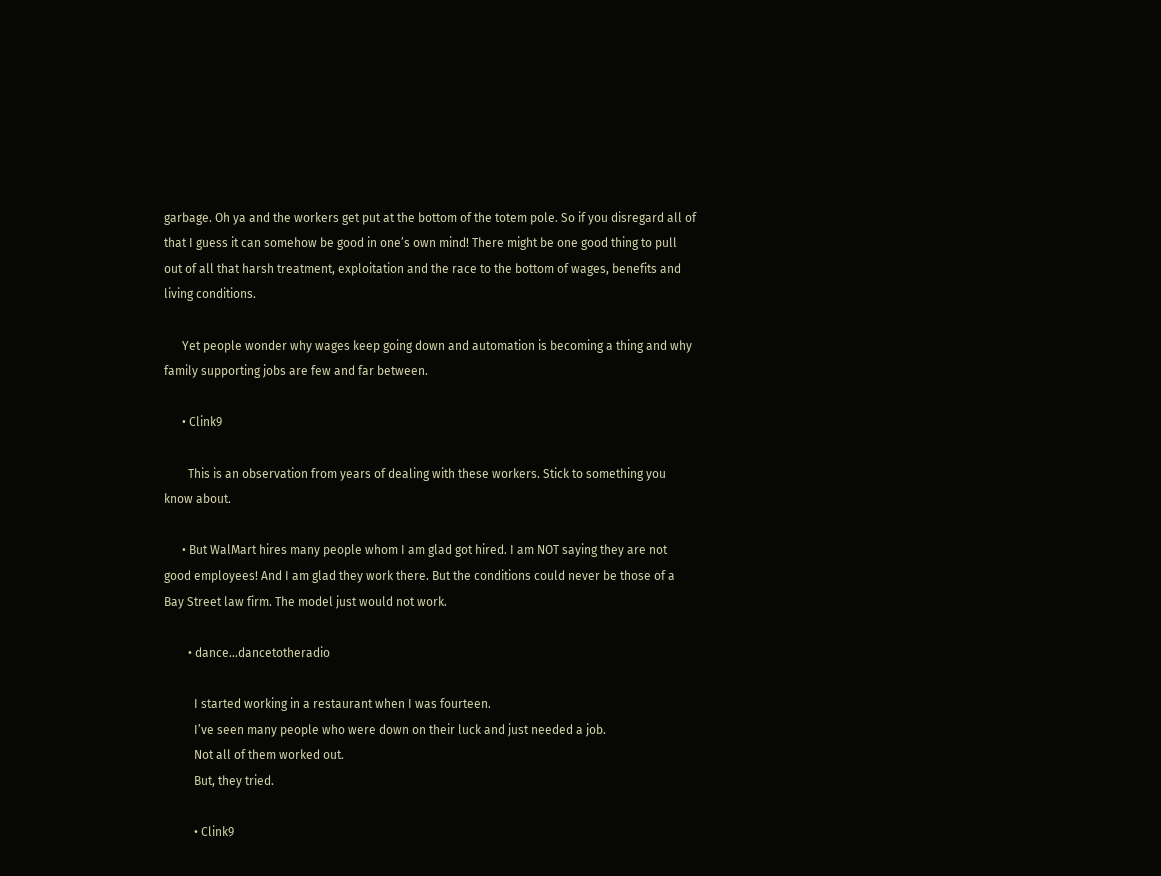garbage. Oh ya and the workers get put at the bottom of the totem pole. So if you disregard all of that I guess it can somehow be good in one’s own mind! There might be one good thing to pull out of all that harsh treatment, exploitation and the race to the bottom of wages, benefits and living conditions.

      Yet people wonder why wages keep going down and automation is becoming a thing and why family supporting jobs are few and far between.

      • Clink9

        This is an observation from years of dealing with these workers. Stick to something you know about.

      • But WalMart hires many people whom I am glad got hired. I am NOT saying they are not good employees! And I am glad they work there. But the conditions could never be those of a Bay Street law firm. The model just would not work.

        • dance…dancetotheradio

          I started working in a restaurant when I was fourteen.
          I’ve seen many people who were down on their luck and just needed a job.
          Not all of them worked out.
          But, they tried.

          • Clink9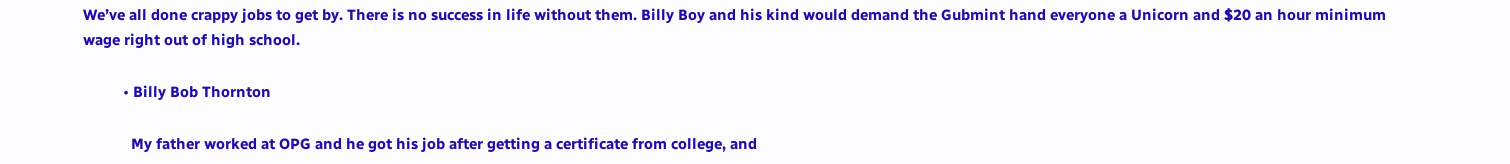We’ve all done crappy jobs to get by. There is no success in life without them. Billy Boy and his kind would demand the Gubmint hand everyone a Unicorn and $20 an hour minimum wage right out of high school.

          • Billy Bob Thornton

            My father worked at OPG and he got his job after getting a certificate from college, and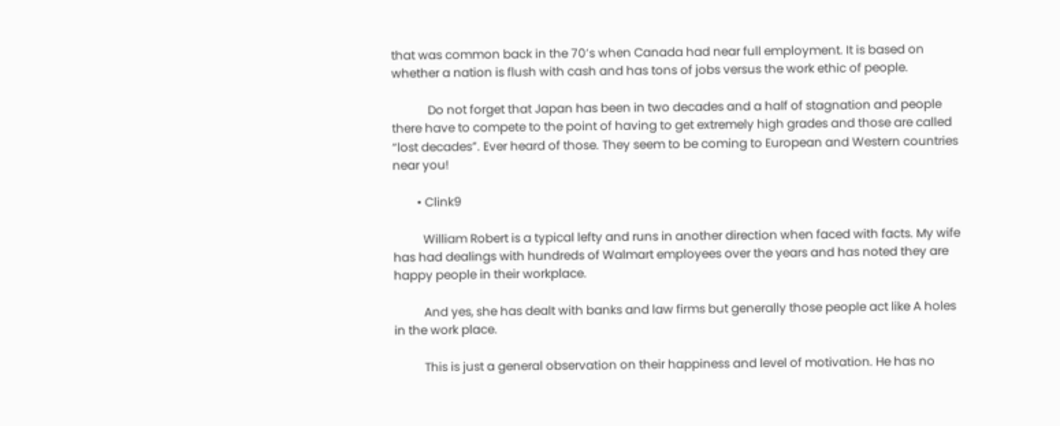that was common back in the 70’s when Canada had near full employment. It is based on whether a nation is flush with cash and has tons of jobs versus the work ethic of people.

            Do not forget that Japan has been in two decades and a half of stagnation and people there have to compete to the point of having to get extremely high grades and those are called “lost decades”. Ever heard of those. They seem to be coming to European and Western countries near you!

        • Clink9

          William Robert is a typical lefty and runs in another direction when faced with facts. My wife has had dealings with hundreds of Walmart employees over the years and has noted they are happy people in their workplace.

          And yes, she has dealt with banks and law firms but generally those people act like A holes in the work place.

          This is just a general observation on their happiness and level of motivation. He has no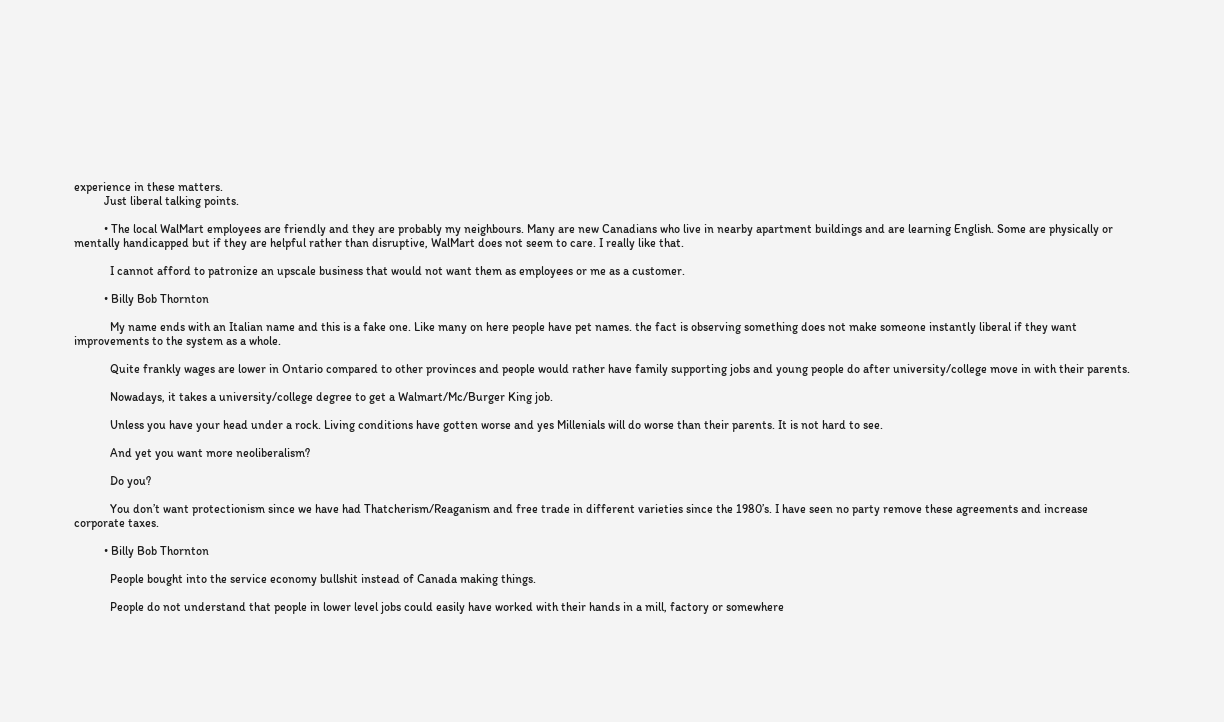experience in these matters.
          Just liberal talking points.

          • The local WalMart employees are friendly and they are probably my neighbours. Many are new Canadians who live in nearby apartment buildings and are learning English. Some are physically or mentally handicapped but if they are helpful rather than disruptive, WalMart does not seem to care. I really like that.

            I cannot afford to patronize an upscale business that would not want them as employees or me as a customer.

          • Billy Bob Thornton

            My name ends with an Italian name and this is a fake one. Like many on here people have pet names. the fact is observing something does not make someone instantly liberal if they want improvements to the system as a whole.

            Quite frankly wages are lower in Ontario compared to other provinces and people would rather have family supporting jobs and young people do after university/college move in with their parents.

            Nowadays, it takes a university/college degree to get a Walmart/Mc/Burger King job.

            Unless you have your head under a rock. Living conditions have gotten worse and yes Millenials will do worse than their parents. It is not hard to see.

            And yet you want more neoliberalism?

            Do you?

            You don’t want protectionism since we have had Thatcherism/Reaganism and free trade in different varieties since the 1980’s. I have seen no party remove these agreements and increase corporate taxes.

          • Billy Bob Thornton

            People bought into the service economy bullshit instead of Canada making things.

            People do not understand that people in lower level jobs could easily have worked with their hands in a mill, factory or somewhere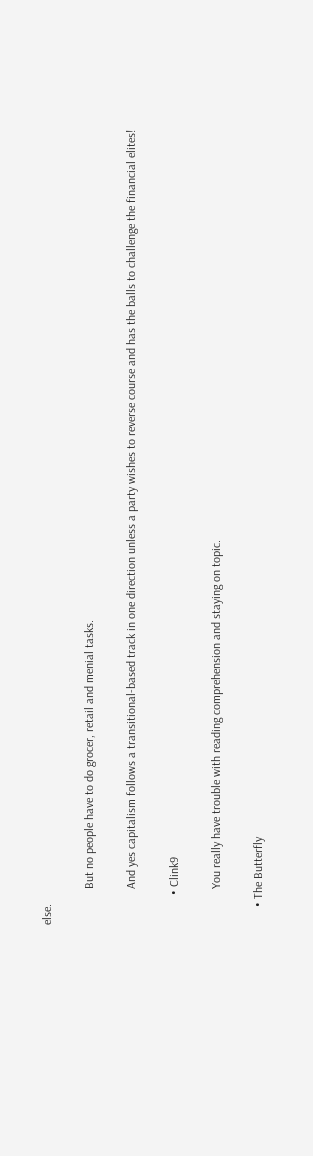else.

            But no people have to do grocer, retail and menial tasks.

            And yes capitalism follows a transitional-based track in one direction unless a party wishes to reverse course and has the balls to challenge the financial elites!

          • Clink9

            You really have trouble with reading comprehension and staying on topic.

      • The Butterfly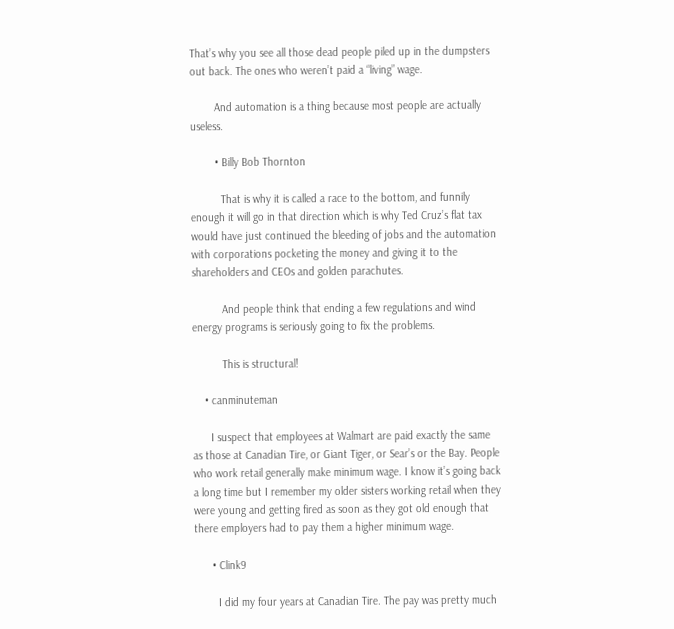That’s why you see all those dead people piled up in the dumpsters out back. The ones who weren’t paid a “living” wage.

        And automation is a thing because most people are actually useless.

        • Billy Bob Thornton

          That is why it is called a race to the bottom, and funnily enough it will go in that direction which is why Ted Cruz’s flat tax would have just continued the bleeding of jobs and the automation with corporations pocketing the money and giving it to the shareholders and CEOs and golden parachutes.

          And people think that ending a few regulations and wind energy programs is seriously going to fix the problems.

          This is structural!

    • canminuteman

      I suspect that employees at Walmart are paid exactly the same as those at Canadian Tire, or Giant Tiger, or Sear’s or the Bay. People who work retail generally make minimum wage. I know it’s going back a long time but I remember my older sisters working retail when they were young and getting fired as soon as they got old enough that there employers had to pay them a higher minimum wage.

      • Clink9

        I did my four years at Canadian Tire. The pay was pretty much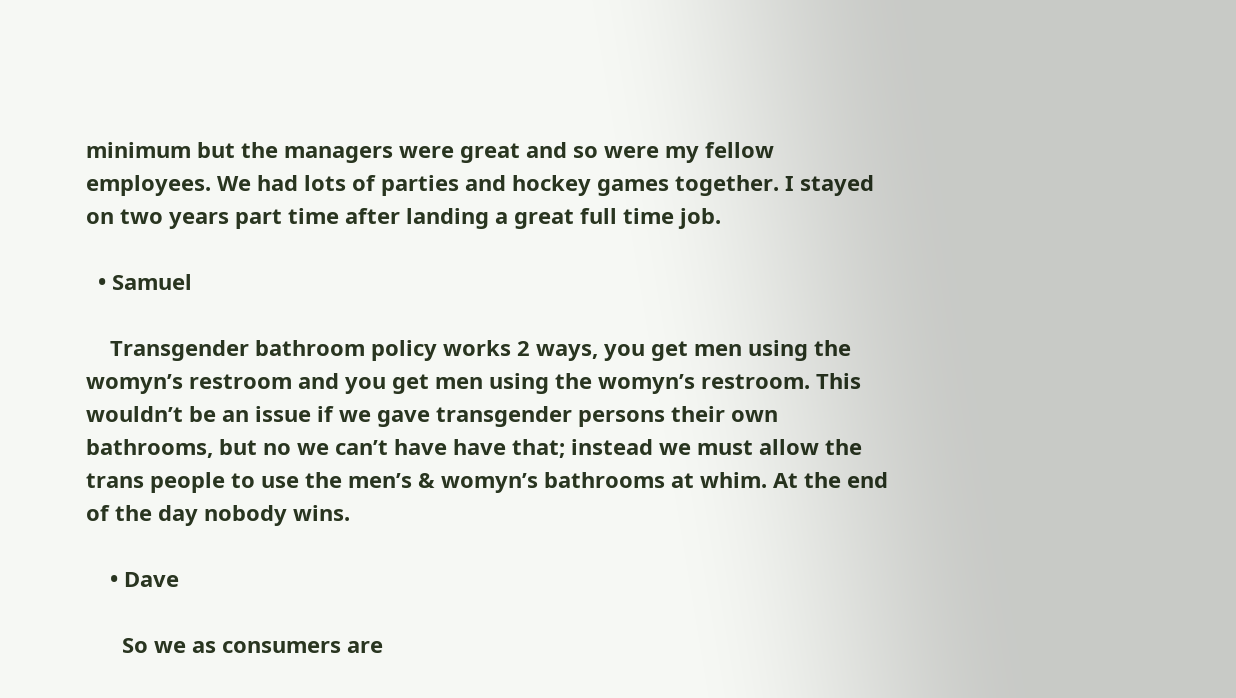minimum but the managers were great and so were my fellow employees. We had lots of parties and hockey games together. I stayed on two years part time after landing a great full time job.

  • Samuel

    Transgender bathroom policy works 2 ways, you get men using the womyn’s restroom and you get men using the womyn’s restroom. This wouldn’t be an issue if we gave transgender persons their own bathrooms, but no we can’t have have that; instead we must allow the trans people to use the men’s & womyn’s bathrooms at whim. At the end of the day nobody wins.

    • Dave

      So we as consumers are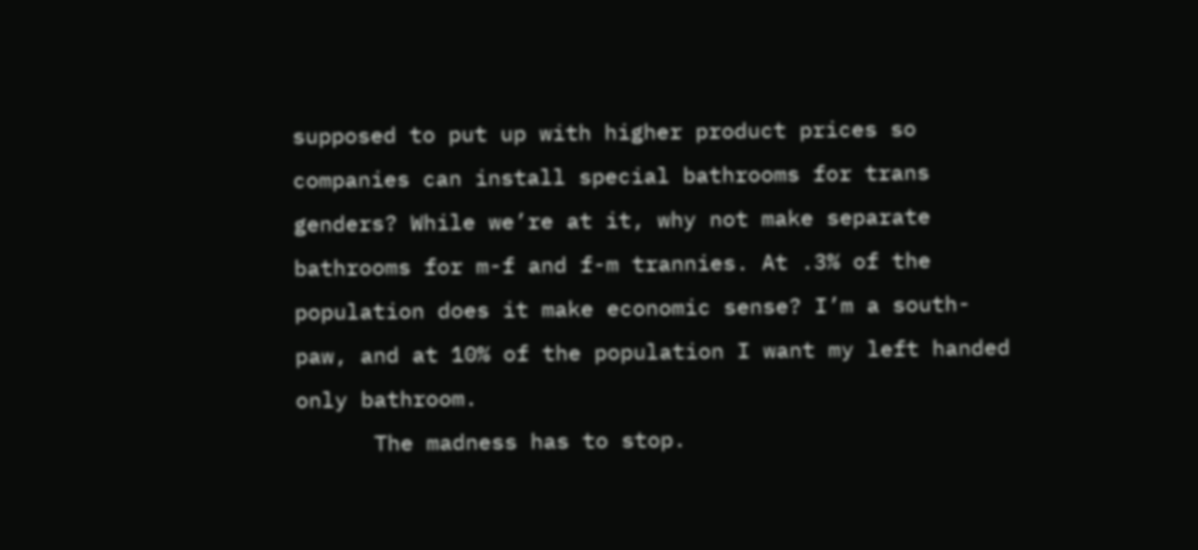supposed to put up with higher product prices so companies can install special bathrooms for trans genders? While we’re at it, why not make separate bathrooms for m-f and f-m trannies. At .3% of the population does it make economic sense? I’m a south-paw, and at 10% of the population I want my left handed only bathroom.
      The madness has to stop.